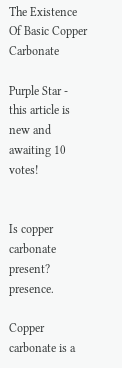The Existence Of Basic Copper Carbonate

Purple Star - this article is new and awaiting 10 votes!


Is copper carbonate present? presence.

Copper carbonate is a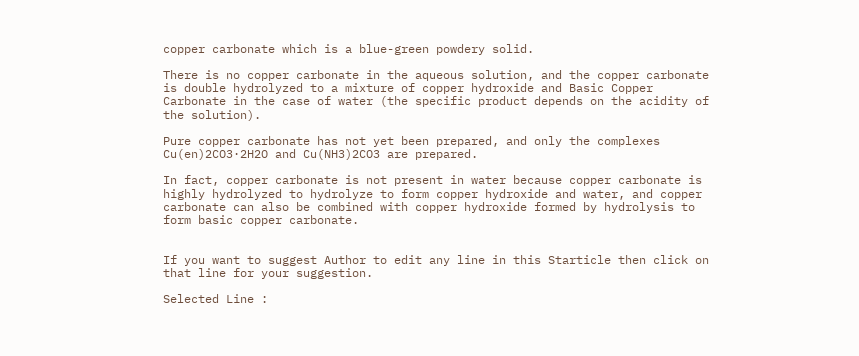copper carbonate which is a blue-green powdery solid.

There is no copper carbonate in the aqueous solution, and the copper carbonate is double hydrolyzed to a mixture of copper hydroxide and Basic Copper Carbonate in the case of water (the specific product depends on the acidity of the solution).

Pure copper carbonate has not yet been prepared, and only the complexes Cu(en)2CO3·2H2O and Cu(NH3)2CO3 are prepared.

In fact, copper carbonate is not present in water because copper carbonate is highly hydrolyzed to hydrolyze to form copper hydroxide and water, and copper carbonate can also be combined with copper hydroxide formed by hydrolysis to form basic copper carbonate.


If you want to suggest Author to edit any line in this Starticle then click on that line for your suggestion.

Selected Line :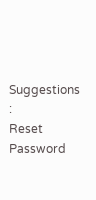Suggestions :
Reset Password